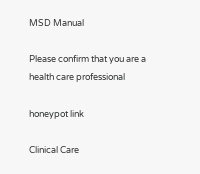MSD Manual

Please confirm that you are a health care professional

honeypot link

Clinical Care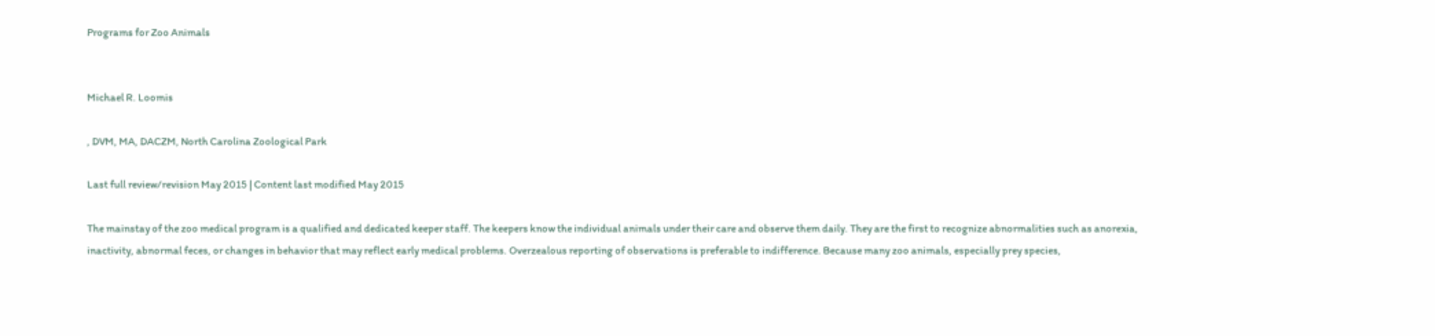Programs for Zoo Animals


Michael R. Loomis

, DVM, MA, DACZM, North Carolina Zoological Park

Last full review/revision May 2015 | Content last modified May 2015

The mainstay of the zoo medical program is a qualified and dedicated keeper staff. The keepers know the individual animals under their care and observe them daily. They are the first to recognize abnormalities such as anorexia, inactivity, abnormal feces, or changes in behavior that may reflect early medical problems. Overzealous reporting of observations is preferable to indifference. Because many zoo animals, especially prey species,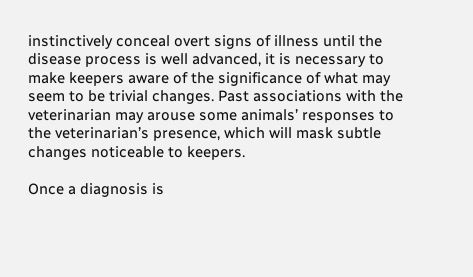instinctively conceal overt signs of illness until the disease process is well advanced, it is necessary to make keepers aware of the significance of what may seem to be trivial changes. Past associations with the veterinarian may arouse some animals’ responses to the veterinarian’s presence, which will mask subtle changes noticeable to keepers.

Once a diagnosis is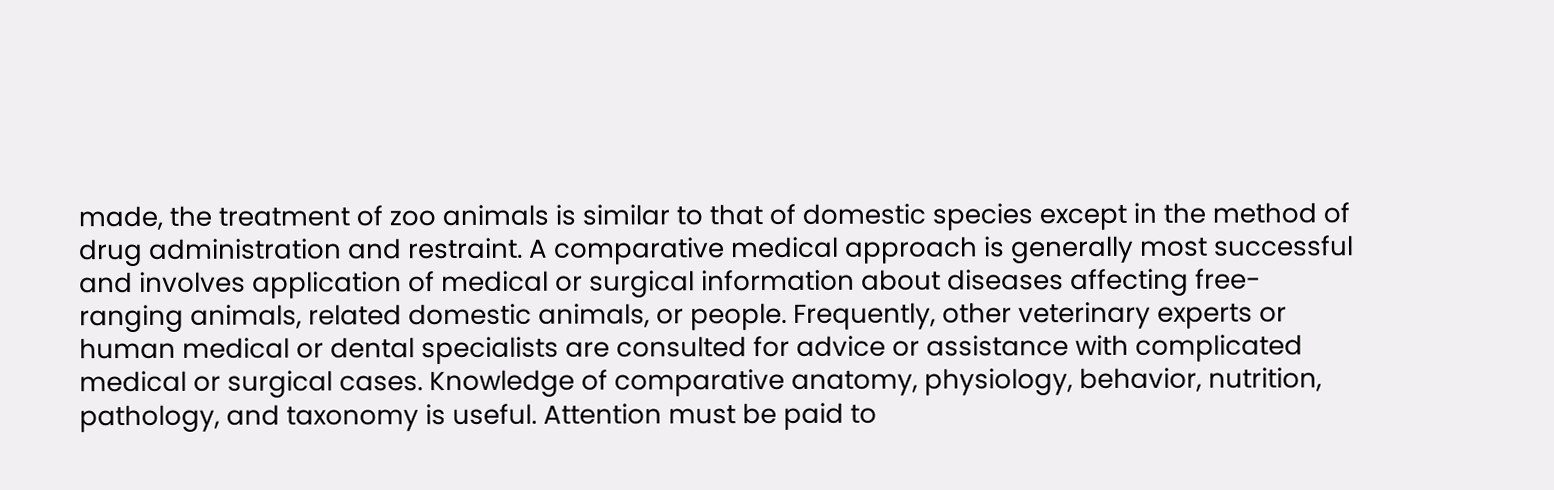made, the treatment of zoo animals is similar to that of domestic species except in the method of drug administration and restraint. A comparative medical approach is generally most successful and involves application of medical or surgical information about diseases affecting free-ranging animals, related domestic animals, or people. Frequently, other veterinary experts or human medical or dental specialists are consulted for advice or assistance with complicated medical or surgical cases. Knowledge of comparative anatomy, physiology, behavior, nutrition, pathology, and taxonomy is useful. Attention must be paid to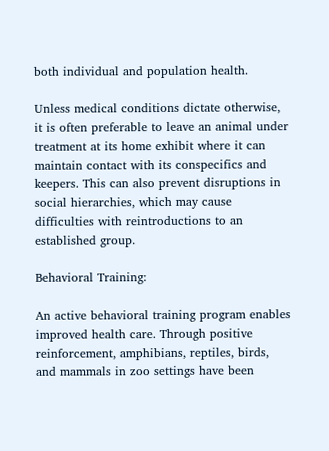both individual and population health.

Unless medical conditions dictate otherwise, it is often preferable to leave an animal under treatment at its home exhibit where it can maintain contact with its conspecifics and keepers. This can also prevent disruptions in social hierarchies, which may cause difficulties with reintroductions to an established group.

Behavioral Training:

An active behavioral training program enables improved health care. Through positive reinforcement, amphibians, reptiles, birds, and mammals in zoo settings have been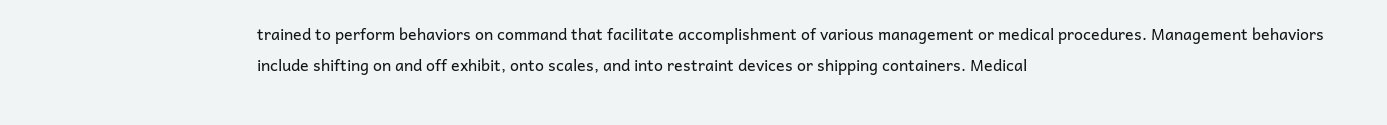trained to perform behaviors on command that facilitate accomplishment of various management or medical procedures. Management behaviors include shifting on and off exhibit, onto scales, and into restraint devices or shipping containers. Medical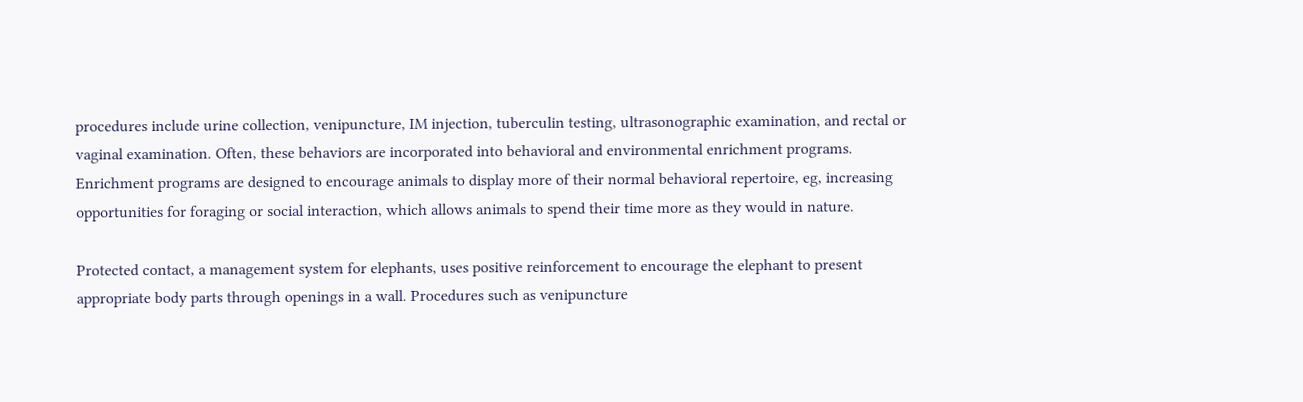procedures include urine collection, venipuncture, IM injection, tuberculin testing, ultrasonographic examination, and rectal or vaginal examination. Often, these behaviors are incorporated into behavioral and environmental enrichment programs. Enrichment programs are designed to encourage animals to display more of their normal behavioral repertoire, eg, increasing opportunities for foraging or social interaction, which allows animals to spend their time more as they would in nature.

Protected contact, a management system for elephants, uses positive reinforcement to encourage the elephant to present appropriate body parts through openings in a wall. Procedures such as venipuncture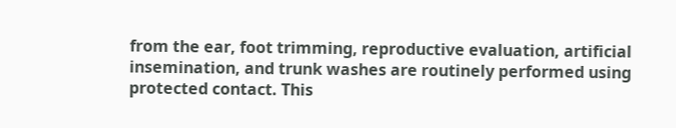from the ear, foot trimming, reproductive evaluation, artificial insemination, and trunk washes are routinely performed using protected contact. This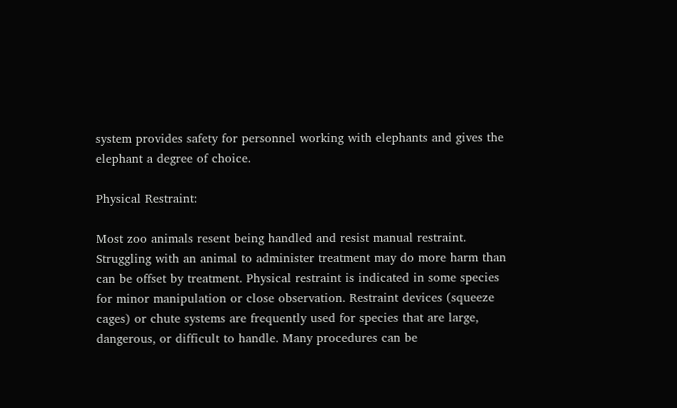system provides safety for personnel working with elephants and gives the elephant a degree of choice.

Physical Restraint:

Most zoo animals resent being handled and resist manual restraint. Struggling with an animal to administer treatment may do more harm than can be offset by treatment. Physical restraint is indicated in some species for minor manipulation or close observation. Restraint devices (squeeze cages) or chute systems are frequently used for species that are large, dangerous, or difficult to handle. Many procedures can be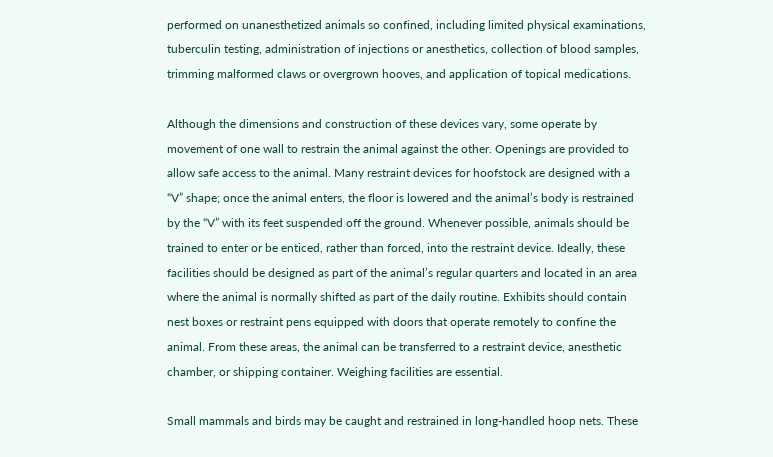performed on unanesthetized animals so confined, including limited physical examinations, tuberculin testing, administration of injections or anesthetics, collection of blood samples, trimming malformed claws or overgrown hooves, and application of topical medications.

Although the dimensions and construction of these devices vary, some operate by movement of one wall to restrain the animal against the other. Openings are provided to allow safe access to the animal. Many restraint devices for hoofstock are designed with a “V” shape; once the animal enters, the floor is lowered and the animal’s body is restrained by the “V” with its feet suspended off the ground. Whenever possible, animals should be trained to enter or be enticed, rather than forced, into the restraint device. Ideally, these facilities should be designed as part of the animal’s regular quarters and located in an area where the animal is normally shifted as part of the daily routine. Exhibits should contain nest boxes or restraint pens equipped with doors that operate remotely to confine the animal. From these areas, the animal can be transferred to a restraint device, anesthetic chamber, or shipping container. Weighing facilities are essential.

Small mammals and birds may be caught and restrained in long-handled hoop nets. These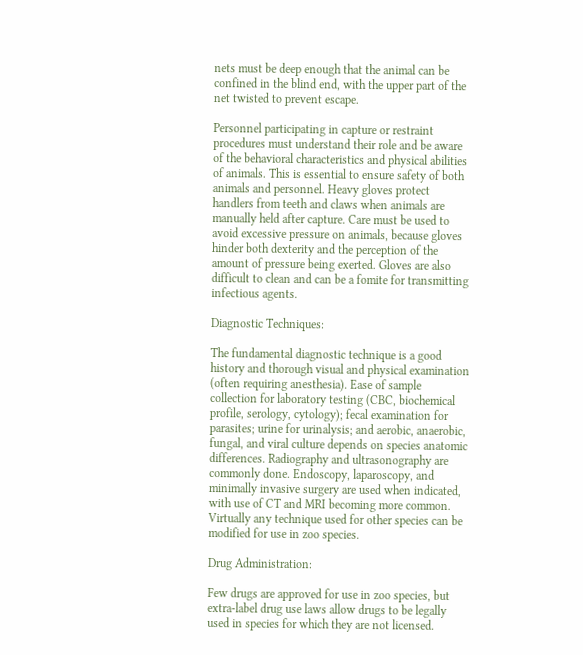nets must be deep enough that the animal can be confined in the blind end, with the upper part of the net twisted to prevent escape.

Personnel participating in capture or restraint procedures must understand their role and be aware of the behavioral characteristics and physical abilities of animals. This is essential to ensure safety of both animals and personnel. Heavy gloves protect handlers from teeth and claws when animals are manually held after capture. Care must be used to avoid excessive pressure on animals, because gloves hinder both dexterity and the perception of the amount of pressure being exerted. Gloves are also difficult to clean and can be a fomite for transmitting infectious agents.

Diagnostic Techniques:

The fundamental diagnostic technique is a good history and thorough visual and physical examination (often requiring anesthesia). Ease of sample collection for laboratory testing (CBC, biochemical profile, serology, cytology); fecal examination for parasites; urine for urinalysis; and aerobic, anaerobic, fungal, and viral culture depends on species anatomic differences. Radiography and ultrasonography are commonly done. Endoscopy, laparoscopy, and minimally invasive surgery are used when indicated, with use of CT and MRI becoming more common. Virtually any technique used for other species can be modified for use in zoo species.

Drug Administration:

Few drugs are approved for use in zoo species, but extra-label drug use laws allow drugs to be legally used in species for which they are not licensed.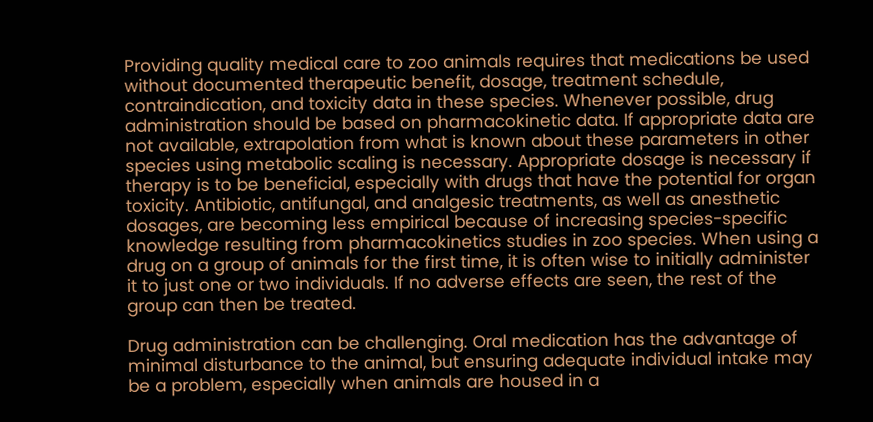Providing quality medical care to zoo animals requires that medications be used without documented therapeutic benefit, dosage, treatment schedule, contraindication, and toxicity data in these species. Whenever possible, drug administration should be based on pharmacokinetic data. If appropriate data are not available, extrapolation from what is known about these parameters in other species using metabolic scaling is necessary. Appropriate dosage is necessary if therapy is to be beneficial, especially with drugs that have the potential for organ toxicity. Antibiotic, antifungal, and analgesic treatments, as well as anesthetic dosages, are becoming less empirical because of increasing species-specific knowledge resulting from pharmacokinetics studies in zoo species. When using a drug on a group of animals for the first time, it is often wise to initially administer it to just one or two individuals. If no adverse effects are seen, the rest of the group can then be treated.

Drug administration can be challenging. Oral medication has the advantage of minimal disturbance to the animal, but ensuring adequate individual intake may be a problem, especially when animals are housed in a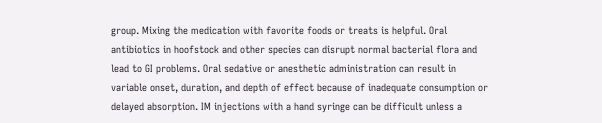group. Mixing the medication with favorite foods or treats is helpful. Oral antibiotics in hoofstock and other species can disrupt normal bacterial flora and lead to GI problems. Oral sedative or anesthetic administration can result in variable onset, duration, and depth of effect because of inadequate consumption or delayed absorption. IM injections with a hand syringe can be difficult unless a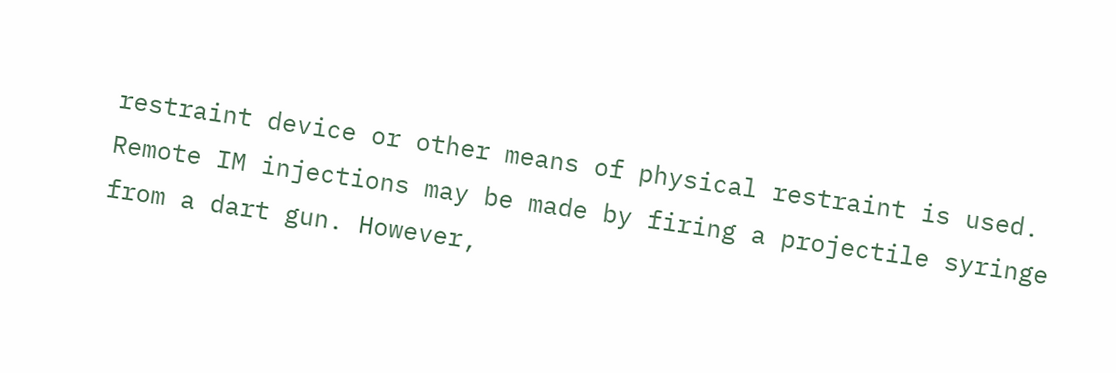restraint device or other means of physical restraint is used. Remote IM injections may be made by firing a projectile syringe from a dart gun. However,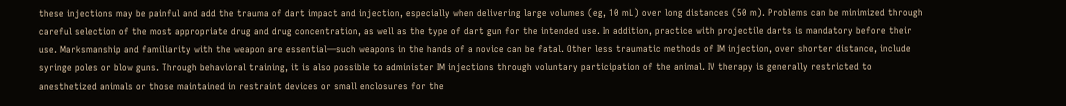these injections may be painful and add the trauma of dart impact and injection, especially when delivering large volumes (eg, 10 mL) over long distances (50 m). Problems can be minimized through careful selection of the most appropriate drug and drug concentration, as well as the type of dart gun for the intended use. In addition, practice with projectile darts is mandatory before their use. Marksmanship and familiarity with the weapon are essential—such weapons in the hands of a novice can be fatal. Other less traumatic methods of IM injection, over shorter distance, include syringe poles or blow guns. Through behavioral training, it is also possible to administer IM injections through voluntary participation of the animal. IV therapy is generally restricted to anesthetized animals or those maintained in restraint devices or small enclosures for the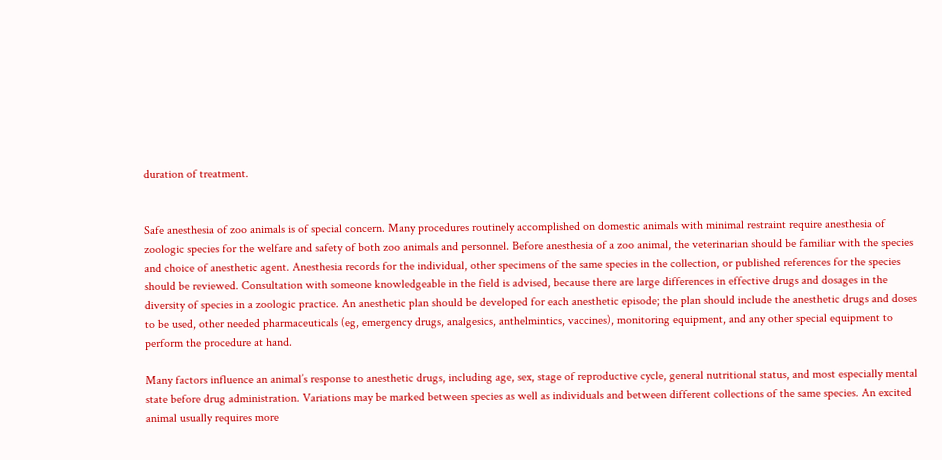duration of treatment.


Safe anesthesia of zoo animals is of special concern. Many procedures routinely accomplished on domestic animals with minimal restraint require anesthesia of zoologic species for the welfare and safety of both zoo animals and personnel. Before anesthesia of a zoo animal, the veterinarian should be familiar with the species and choice of anesthetic agent. Anesthesia records for the individual, other specimens of the same species in the collection, or published references for the species should be reviewed. Consultation with someone knowledgeable in the field is advised, because there are large differences in effective drugs and dosages in the diversity of species in a zoologic practice. An anesthetic plan should be developed for each anesthetic episode; the plan should include the anesthetic drugs and doses to be used, other needed pharmaceuticals (eg, emergency drugs, analgesics, anthelmintics, vaccines), monitoring equipment, and any other special equipment to perform the procedure at hand.

Many factors influence an animal’s response to anesthetic drugs, including age, sex, stage of reproductive cycle, general nutritional status, and most especially mental state before drug administration. Variations may be marked between species as well as individuals and between different collections of the same species. An excited animal usually requires more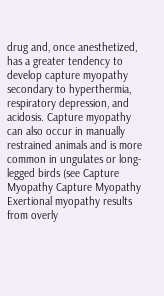drug and, once anesthetized, has a greater tendency to develop capture myopathy secondary to hyperthermia, respiratory depression, and acidosis. Capture myopathy can also occur in manually restrained animals and is more common in ungulates or long-legged birds (see Capture Myopathy Capture Myopathy Exertional myopathy results from overly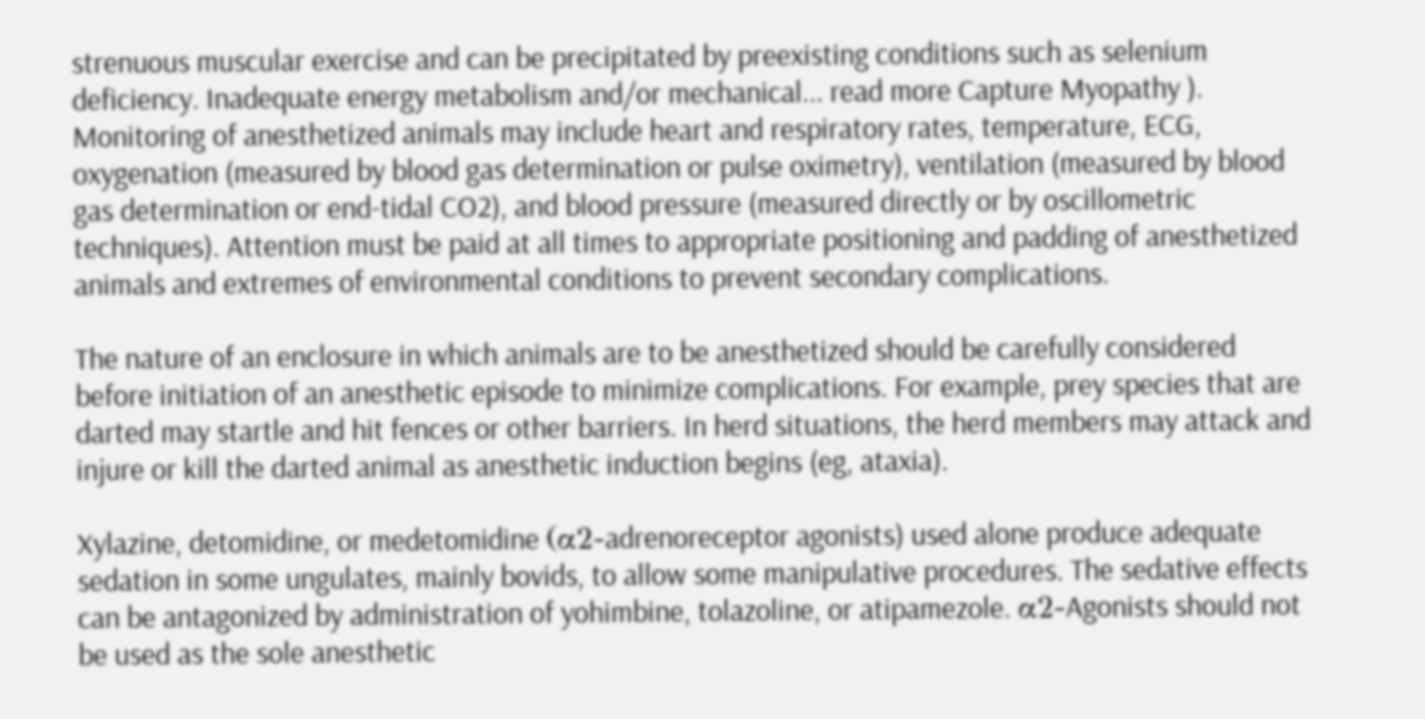strenuous muscular exercise and can be precipitated by preexisting conditions such as selenium deficiency. Inadequate energy metabolism and/or mechanical... read more Capture Myopathy ). Monitoring of anesthetized animals may include heart and respiratory rates, temperature, ECG, oxygenation (measured by blood gas determination or pulse oximetry), ventilation (measured by blood gas determination or end-tidal CO2), and blood pressure (measured directly or by oscillometric techniques). Attention must be paid at all times to appropriate positioning and padding of anesthetized animals and extremes of environmental conditions to prevent secondary complications.

The nature of an enclosure in which animals are to be anesthetized should be carefully considered before initiation of an anesthetic episode to minimize complications. For example, prey species that are darted may startle and hit fences or other barriers. In herd situations, the herd members may attack and injure or kill the darted animal as anesthetic induction begins (eg, ataxia).

Xylazine, detomidine, or medetomidine (α2-adrenoreceptor agonists) used alone produce adequate sedation in some ungulates, mainly bovids, to allow some manipulative procedures. The sedative effects can be antagonized by administration of yohimbine, tolazoline, or atipamezole. α2-Agonists should not be used as the sole anesthetic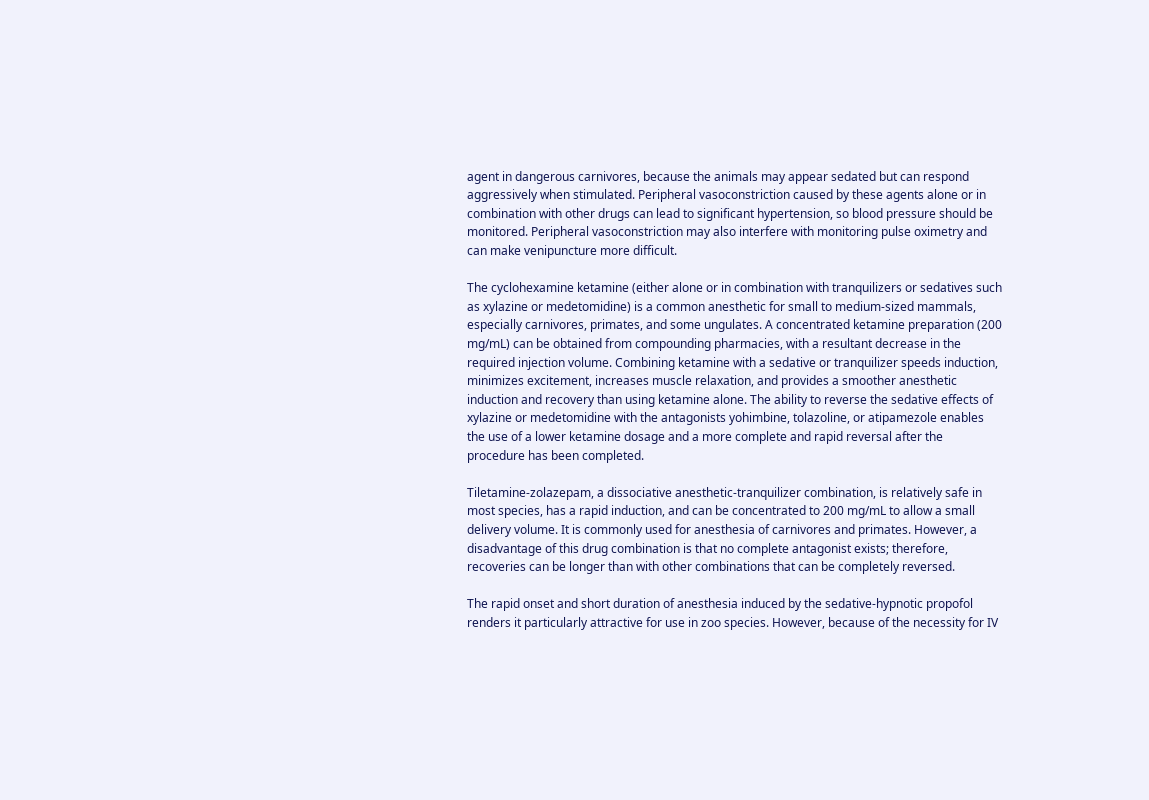agent in dangerous carnivores, because the animals may appear sedated but can respond aggressively when stimulated. Peripheral vasoconstriction caused by these agents alone or in combination with other drugs can lead to significant hypertension, so blood pressure should be monitored. Peripheral vasoconstriction may also interfere with monitoring pulse oximetry and can make venipuncture more difficult.

The cyclohexamine ketamine (either alone or in combination with tranquilizers or sedatives such as xylazine or medetomidine) is a common anesthetic for small to medium-sized mammals, especially carnivores, primates, and some ungulates. A concentrated ketamine preparation (200 mg/mL) can be obtained from compounding pharmacies, with a resultant decrease in the required injection volume. Combining ketamine with a sedative or tranquilizer speeds induction, minimizes excitement, increases muscle relaxation, and provides a smoother anesthetic induction and recovery than using ketamine alone. The ability to reverse the sedative effects of xylazine or medetomidine with the antagonists yohimbine, tolazoline, or atipamezole enables the use of a lower ketamine dosage and a more complete and rapid reversal after the procedure has been completed.

Tiletamine-zolazepam, a dissociative anesthetic-tranquilizer combination, is relatively safe in most species, has a rapid induction, and can be concentrated to 200 mg/mL to allow a small delivery volume. It is commonly used for anesthesia of carnivores and primates. However, a disadvantage of this drug combination is that no complete antagonist exists; therefore, recoveries can be longer than with other combinations that can be completely reversed.

The rapid onset and short duration of anesthesia induced by the sedative-hypnotic propofol renders it particularly attractive for use in zoo species. However, because of the necessity for IV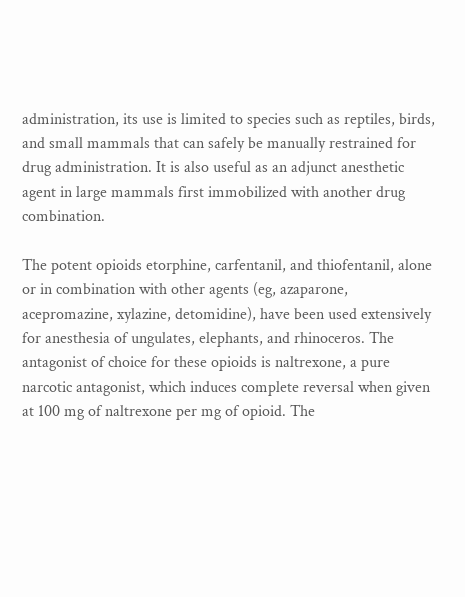administration, its use is limited to species such as reptiles, birds, and small mammals that can safely be manually restrained for drug administration. It is also useful as an adjunct anesthetic agent in large mammals first immobilized with another drug combination.

The potent opioids etorphine, carfentanil, and thiofentanil, alone or in combination with other agents (eg, azaparone, acepromazine, xylazine, detomidine), have been used extensively for anesthesia of ungulates, elephants, and rhinoceros. The antagonist of choice for these opioids is naltrexone, a pure narcotic antagonist, which induces complete reversal when given at 100 mg of naltrexone per mg of opioid. The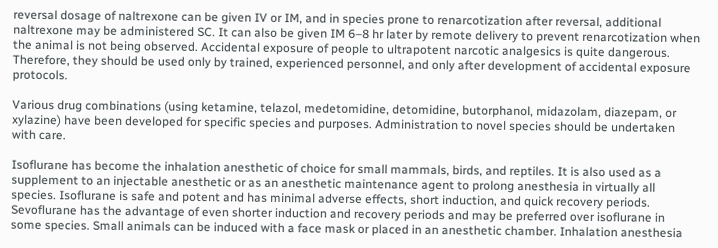reversal dosage of naltrexone can be given IV or IM, and in species prone to renarcotization after reversal, additional naltrexone may be administered SC. It can also be given IM 6–8 hr later by remote delivery to prevent renarcotization when the animal is not being observed. Accidental exposure of people to ultrapotent narcotic analgesics is quite dangerous. Therefore, they should be used only by trained, experienced personnel, and only after development of accidental exposure protocols.

Various drug combinations (using ketamine, telazol, medetomidine, detomidine, butorphanol, midazolam, diazepam, or xylazine) have been developed for specific species and purposes. Administration to novel species should be undertaken with care.

Isoflurane has become the inhalation anesthetic of choice for small mammals, birds, and reptiles. It is also used as a supplement to an injectable anesthetic or as an anesthetic maintenance agent to prolong anesthesia in virtually all species. Isoflurane is safe and potent and has minimal adverse effects, short induction, and quick recovery periods. Sevoflurane has the advantage of even shorter induction and recovery periods and may be preferred over isoflurane in some species. Small animals can be induced with a face mask or placed in an anesthetic chamber. Inhalation anesthesia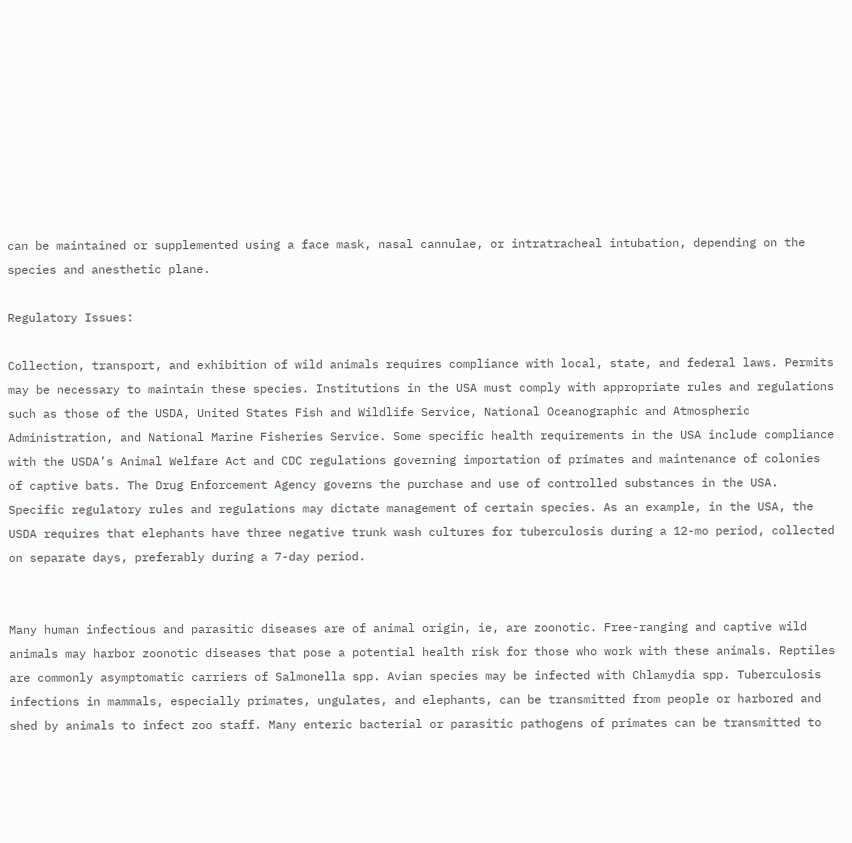can be maintained or supplemented using a face mask, nasal cannulae, or intratracheal intubation, depending on the species and anesthetic plane.

Regulatory Issues:

Collection, transport, and exhibition of wild animals requires compliance with local, state, and federal laws. Permits may be necessary to maintain these species. Institutions in the USA must comply with appropriate rules and regulations such as those of the USDA, United States Fish and Wildlife Service, National Oceanographic and Atmospheric Administration, and National Marine Fisheries Service. Some specific health requirements in the USA include compliance with the USDA’s Animal Welfare Act and CDC regulations governing importation of primates and maintenance of colonies of captive bats. The Drug Enforcement Agency governs the purchase and use of controlled substances in the USA. Specific regulatory rules and regulations may dictate management of certain species. As an example, in the USA, the USDA requires that elephants have three negative trunk wash cultures for tuberculosis during a 12-mo period, collected on separate days, preferably during a 7-day period.


Many human infectious and parasitic diseases are of animal origin, ie, are zoonotic. Free-ranging and captive wild animals may harbor zoonotic diseases that pose a potential health risk for those who work with these animals. Reptiles are commonly asymptomatic carriers of Salmonella spp. Avian species may be infected with Chlamydia spp. Tuberculosis infections in mammals, especially primates, ungulates, and elephants, can be transmitted from people or harbored and shed by animals to infect zoo staff. Many enteric bacterial or parasitic pathogens of primates can be transmitted to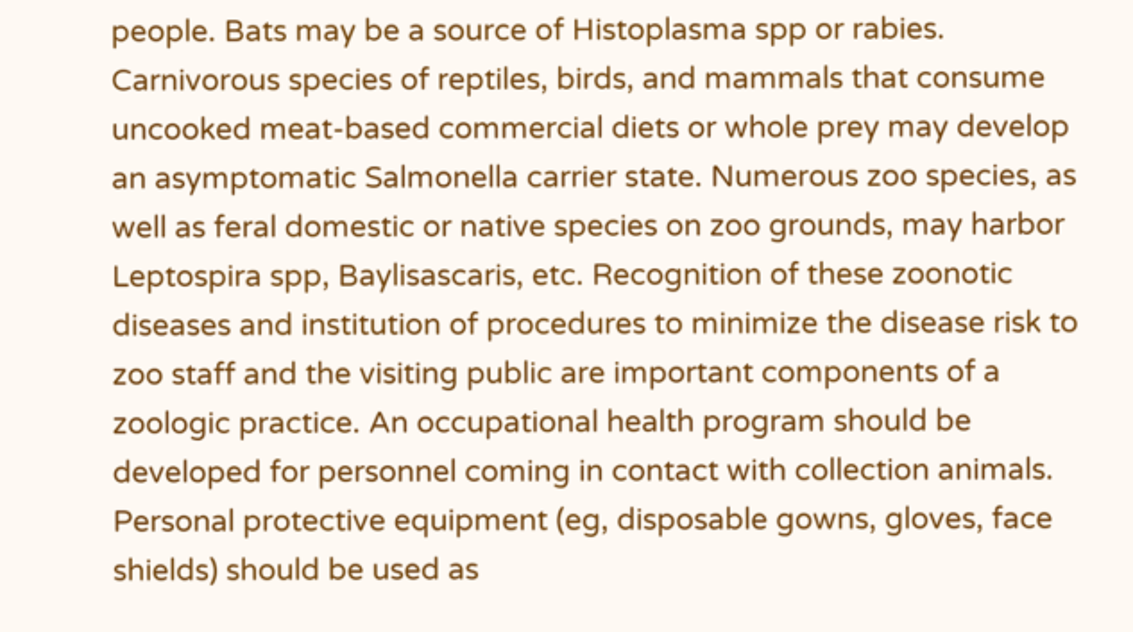people. Bats may be a source of Histoplasma spp or rabies. Carnivorous species of reptiles, birds, and mammals that consume uncooked meat-based commercial diets or whole prey may develop an asymptomatic Salmonella carrier state. Numerous zoo species, as well as feral domestic or native species on zoo grounds, may harbor Leptospira spp, Baylisascaris, etc. Recognition of these zoonotic diseases and institution of procedures to minimize the disease risk to zoo staff and the visiting public are important components of a zoologic practice. An occupational health program should be developed for personnel coming in contact with collection animals. Personal protective equipment (eg, disposable gowns, gloves, face shields) should be used as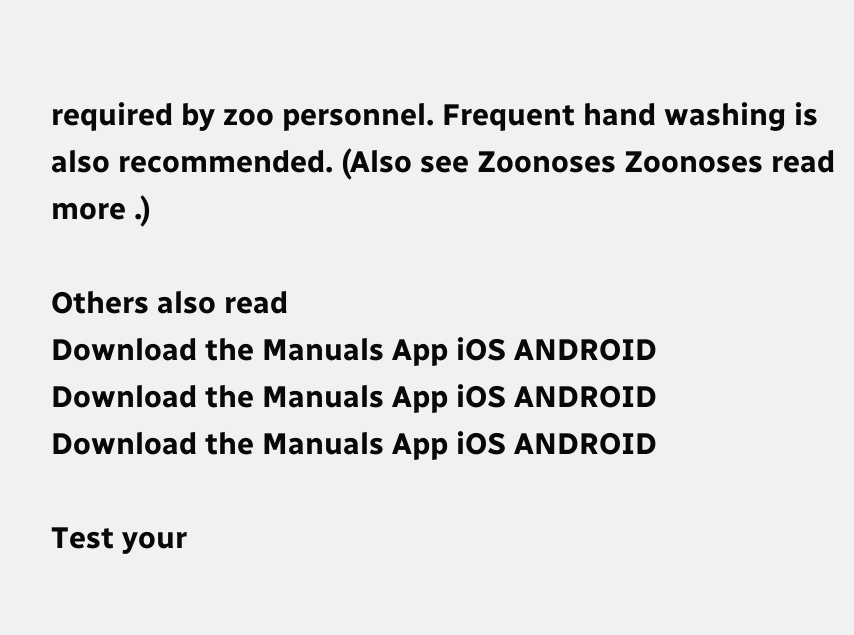required by zoo personnel. Frequent hand washing is also recommended. (Also see Zoonoses Zoonoses read more .)

Others also read
Download the Manuals App iOS ANDROID
Download the Manuals App iOS ANDROID
Download the Manuals App iOS ANDROID

Test your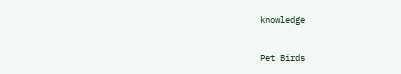knowledge

Pet Birds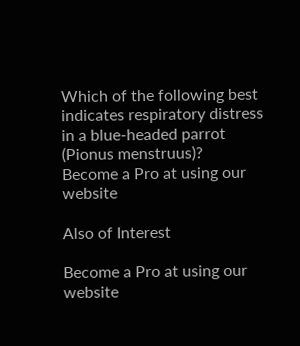Which of the following best indicates respiratory distress in a blue-headed parrot (Pionus menstruus)?
Become a Pro at using our website

Also of Interest

Become a Pro at using our website